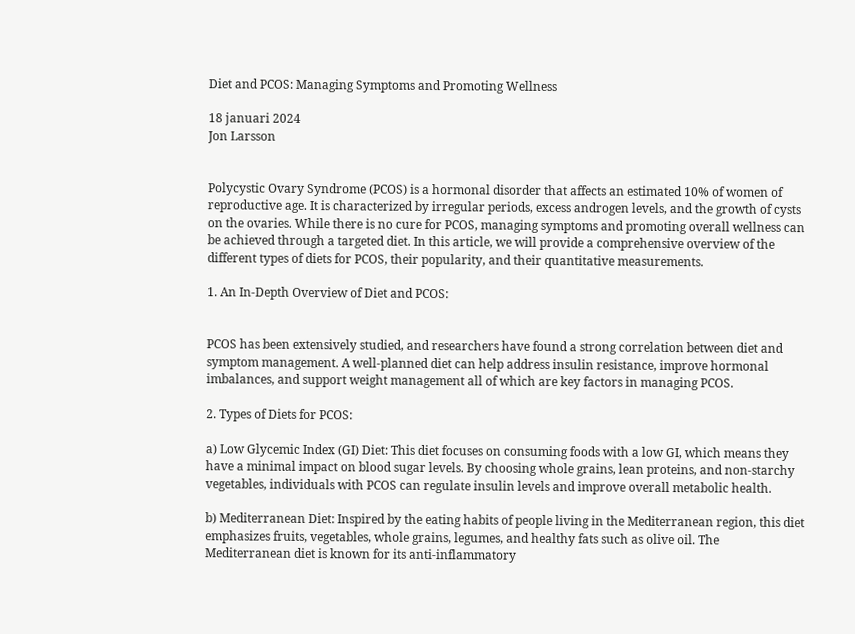Diet and PCOS: Managing Symptoms and Promoting Wellness

18 januari 2024
Jon Larsson


Polycystic Ovary Syndrome (PCOS) is a hormonal disorder that affects an estimated 10% of women of reproductive age. It is characterized by irregular periods, excess androgen levels, and the growth of cysts on the ovaries. While there is no cure for PCOS, managing symptoms and promoting overall wellness can be achieved through a targeted diet. In this article, we will provide a comprehensive overview of the different types of diets for PCOS, their popularity, and their quantitative measurements.

1. An In-Depth Overview of Diet and PCOS:


PCOS has been extensively studied, and researchers have found a strong correlation between diet and symptom management. A well-planned diet can help address insulin resistance, improve hormonal imbalances, and support weight management all of which are key factors in managing PCOS.

2. Types of Diets for PCOS:

a) Low Glycemic Index (GI) Diet: This diet focuses on consuming foods with a low GI, which means they have a minimal impact on blood sugar levels. By choosing whole grains, lean proteins, and non-starchy vegetables, individuals with PCOS can regulate insulin levels and improve overall metabolic health.

b) Mediterranean Diet: Inspired by the eating habits of people living in the Mediterranean region, this diet emphasizes fruits, vegetables, whole grains, legumes, and healthy fats such as olive oil. The Mediterranean diet is known for its anti-inflammatory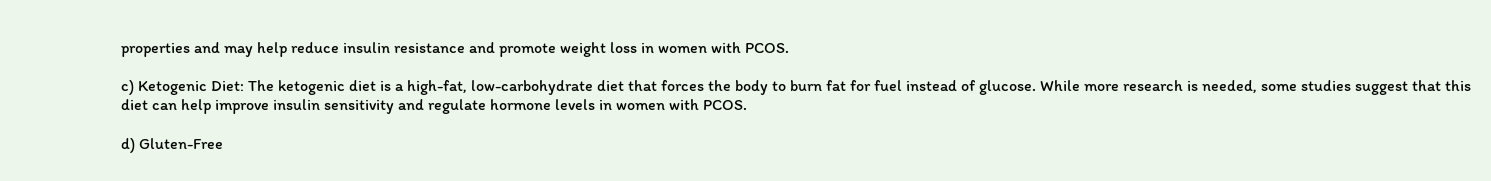properties and may help reduce insulin resistance and promote weight loss in women with PCOS.

c) Ketogenic Diet: The ketogenic diet is a high-fat, low-carbohydrate diet that forces the body to burn fat for fuel instead of glucose. While more research is needed, some studies suggest that this diet can help improve insulin sensitivity and regulate hormone levels in women with PCOS.

d) Gluten-Free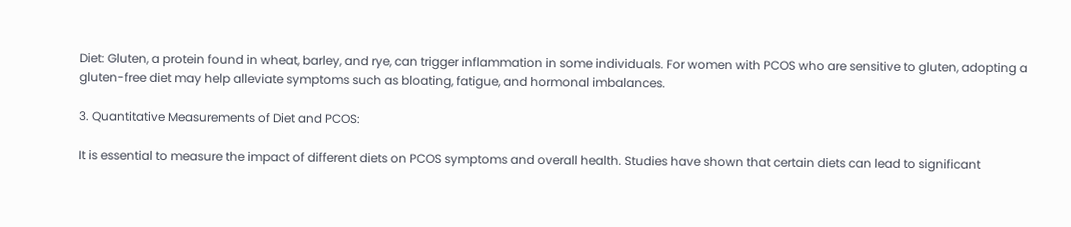Diet: Gluten, a protein found in wheat, barley, and rye, can trigger inflammation in some individuals. For women with PCOS who are sensitive to gluten, adopting a gluten-free diet may help alleviate symptoms such as bloating, fatigue, and hormonal imbalances.

3. Quantitative Measurements of Diet and PCOS:

It is essential to measure the impact of different diets on PCOS symptoms and overall health. Studies have shown that certain diets can lead to significant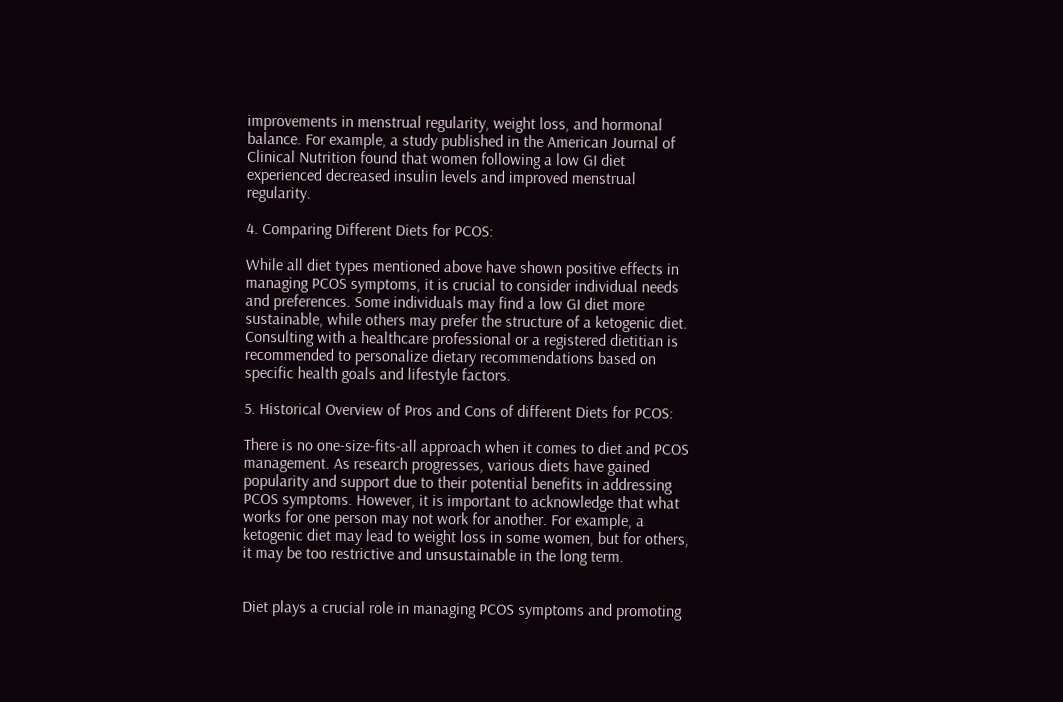improvements in menstrual regularity, weight loss, and hormonal balance. For example, a study published in the American Journal of Clinical Nutrition found that women following a low GI diet experienced decreased insulin levels and improved menstrual regularity.

4. Comparing Different Diets for PCOS:

While all diet types mentioned above have shown positive effects in managing PCOS symptoms, it is crucial to consider individual needs and preferences. Some individuals may find a low GI diet more sustainable, while others may prefer the structure of a ketogenic diet. Consulting with a healthcare professional or a registered dietitian is recommended to personalize dietary recommendations based on specific health goals and lifestyle factors.

5. Historical Overview of Pros and Cons of different Diets for PCOS:

There is no one-size-fits-all approach when it comes to diet and PCOS management. As research progresses, various diets have gained popularity and support due to their potential benefits in addressing PCOS symptoms. However, it is important to acknowledge that what works for one person may not work for another. For example, a ketogenic diet may lead to weight loss in some women, but for others, it may be too restrictive and unsustainable in the long term.


Diet plays a crucial role in managing PCOS symptoms and promoting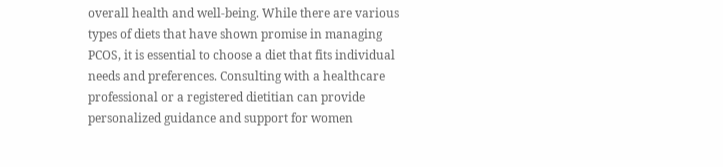overall health and well-being. While there are various types of diets that have shown promise in managing PCOS, it is essential to choose a diet that fits individual needs and preferences. Consulting with a healthcare professional or a registered dietitian can provide personalized guidance and support for women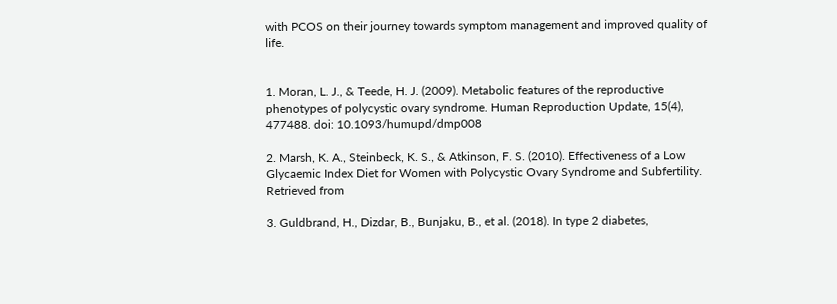with PCOS on their journey towards symptom management and improved quality of life.


1. Moran, L. J., & Teede, H. J. (2009). Metabolic features of the reproductive phenotypes of polycystic ovary syndrome. Human Reproduction Update, 15(4), 477488. doi: 10.1093/humupd/dmp008

2. Marsh, K. A., Steinbeck, K. S., & Atkinson, F. S. (2010). Effectiveness of a Low Glycaemic Index Diet for Women with Polycystic Ovary Syndrome and Subfertility. Retrieved from

3. Guldbrand, H., Dizdar, B., Bunjaku, B., et al. (2018). In type 2 diabetes,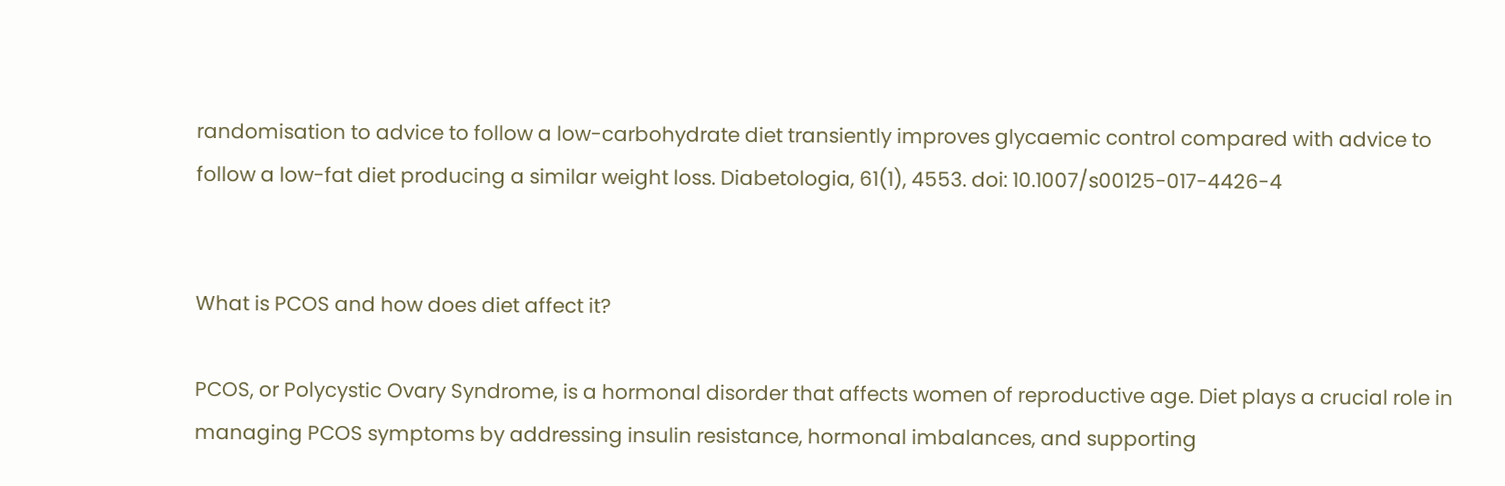randomisation to advice to follow a low-carbohydrate diet transiently improves glycaemic control compared with advice to follow a low-fat diet producing a similar weight loss. Diabetologia, 61(1), 4553. doi: 10.1007/s00125-017-4426-4


What is PCOS and how does diet affect it?

PCOS, or Polycystic Ovary Syndrome, is a hormonal disorder that affects women of reproductive age. Diet plays a crucial role in managing PCOS symptoms by addressing insulin resistance, hormonal imbalances, and supporting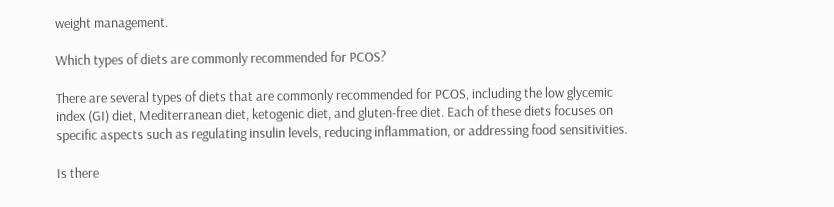weight management.

Which types of diets are commonly recommended for PCOS?

There are several types of diets that are commonly recommended for PCOS, including the low glycemic index (GI) diet, Mediterranean diet, ketogenic diet, and gluten-free diet. Each of these diets focuses on specific aspects such as regulating insulin levels, reducing inflammation, or addressing food sensitivities.

Is there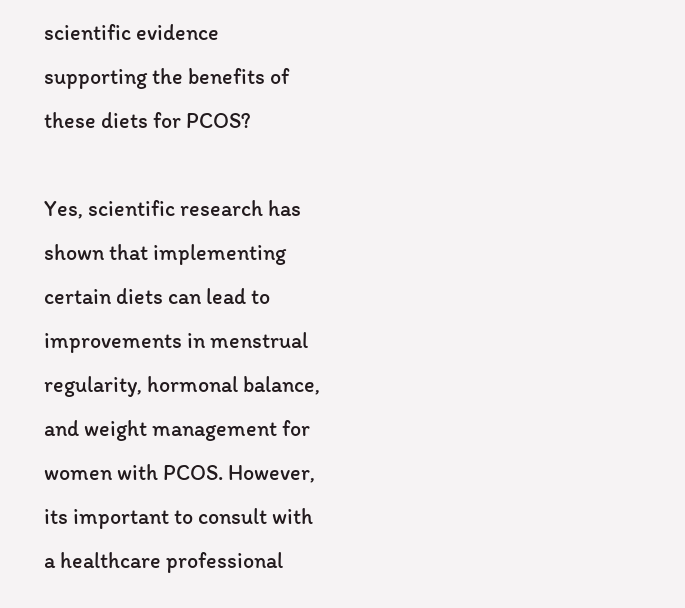scientific evidence supporting the benefits of these diets for PCOS?

Yes, scientific research has shown that implementing certain diets can lead to improvements in menstrual regularity, hormonal balance, and weight management for women with PCOS. However, its important to consult with a healthcare professional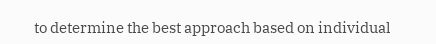to determine the best approach based on individual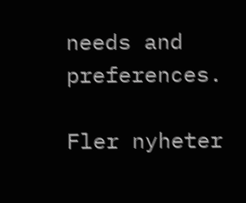needs and preferences.

Fler nyheter